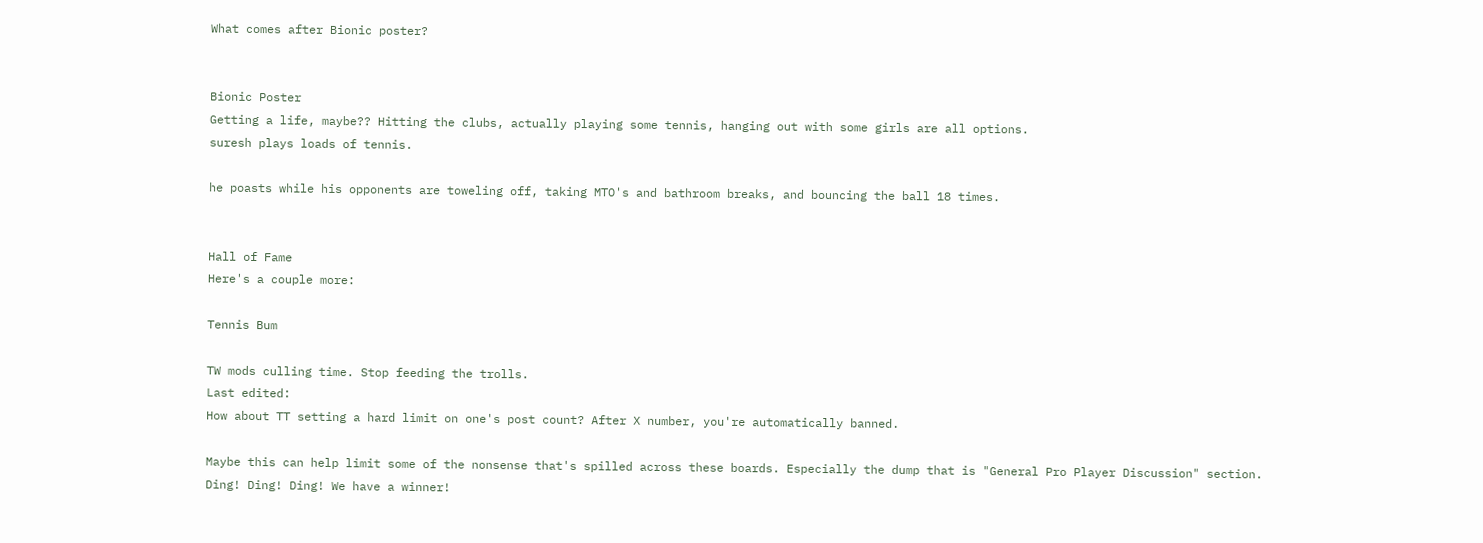What comes after Bionic poster?


Bionic Poster
Getting a life, maybe?? Hitting the clubs, actually playing some tennis, hanging out with some girls are all options.
suresh plays loads of tennis.

he poasts while his opponents are toweling off, taking MTO's and bathroom breaks, and bouncing the ball 18 times.


Hall of Fame
Here's a couple more:

Tennis Bum

TW mods culling time. Stop feeding the trolls.
Last edited:
How about TT setting a hard limit on one's post count? After X number, you're automatically banned.

Maybe this can help limit some of the nonsense that's spilled across these boards. Especially the dump that is "General Pro Player Discussion" section.
Ding! Ding! Ding! We have a winner!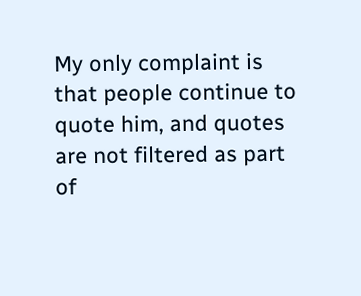My only complaint is that people continue to quote him, and quotes are not filtered as part of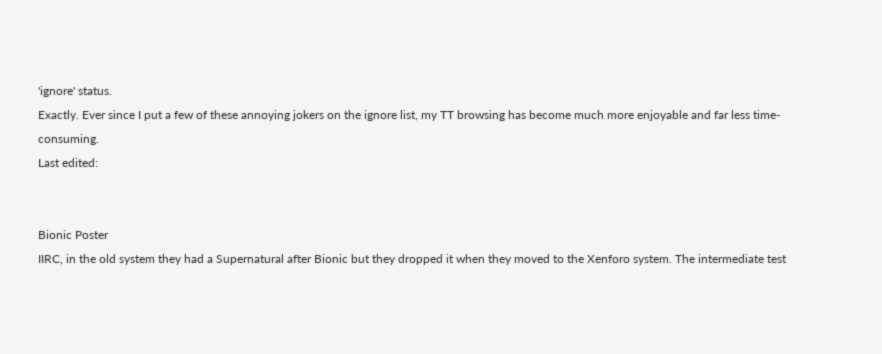'ignore' status.
Exactly. Ever since I put a few of these annoying jokers on the ignore list, my TT browsing has become much more enjoyable and far less time-consuming.
Last edited:


Bionic Poster
IIRC, in the old system they had a Supernatural after Bionic but they dropped it when they moved to the Xenforo system. The intermediate test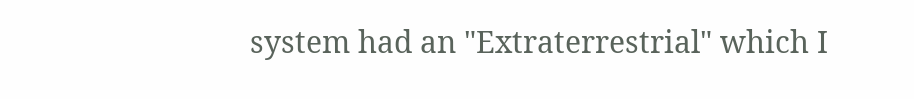system had an "Extraterrestrial" which I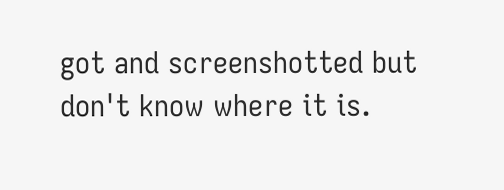got and screenshotted but don't know where it is.